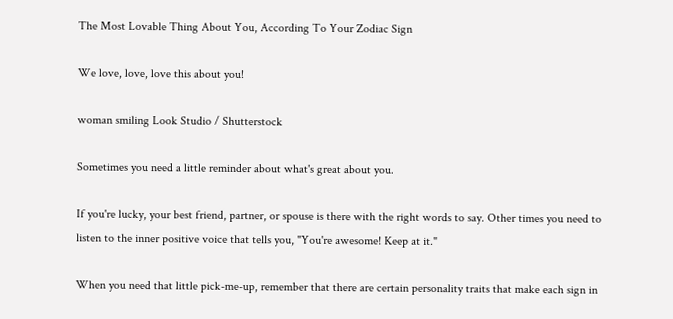The Most Lovable Thing About You, According To Your Zodiac Sign

We love, love, love this about you!

woman smiling Look Studio / Shutterstock

Sometimes you need a little reminder about what's great about you.

If you're lucky, your best friend, partner, or spouse is there with the right words to say. Other times you need to listen to the inner positive voice that tells you, "You're awesome! Keep at it."

When you need that little pick-me-up, remember that there are certain personality traits that make each sign in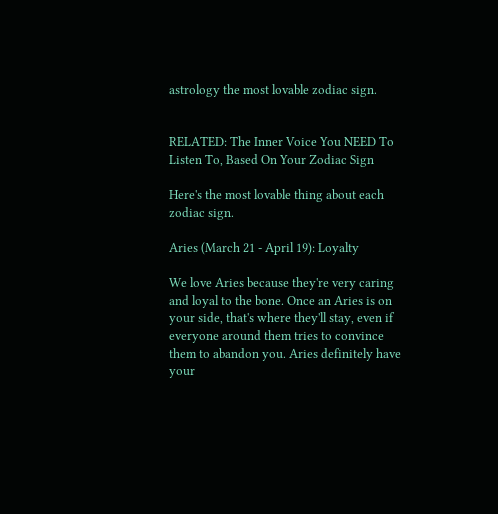astrology the most lovable zodiac sign.


RELATED: The Inner Voice You NEED To Listen To, Based On Your Zodiac Sign

Here's the most lovable thing about each zodiac sign.

Aries (March 21 - April 19): Loyalty

We love Aries because they're very caring and loyal to the bone. Once an Aries is on your side, that's where they'll stay, even if everyone around them tries to convince them to abandon you. Aries definitely have your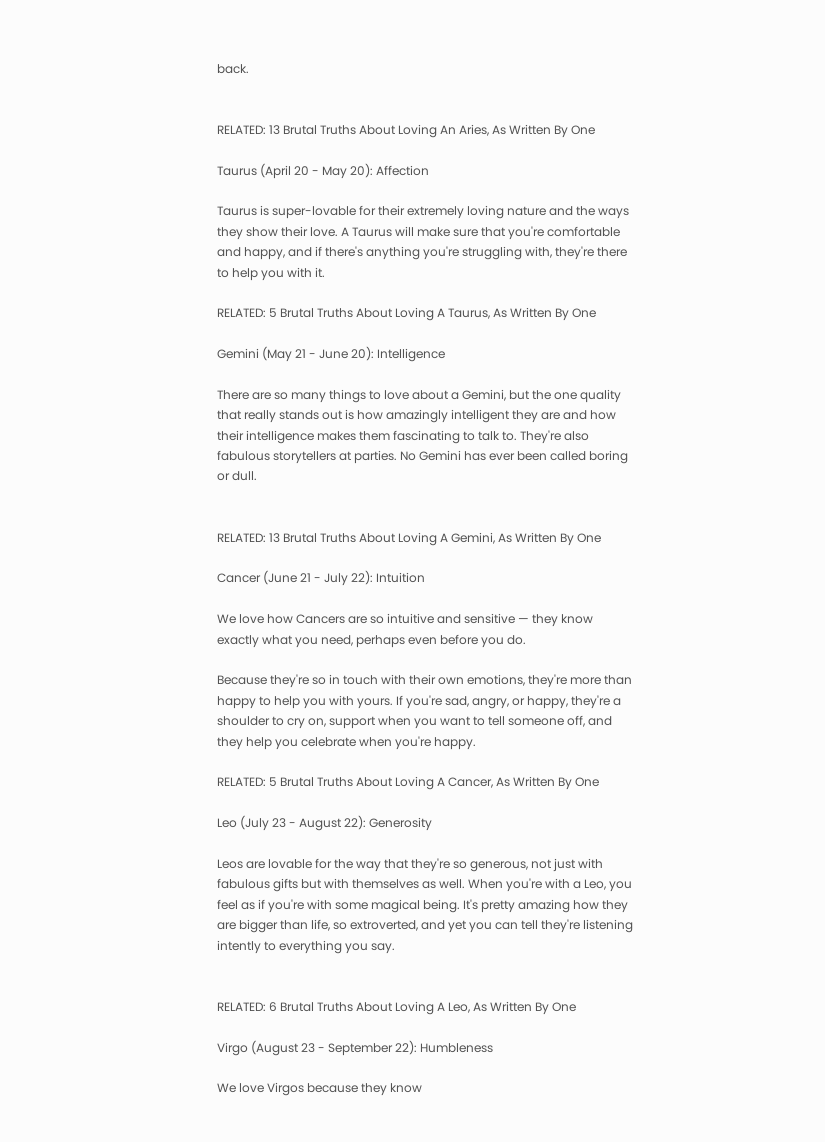back.


RELATED: 13 Brutal Truths About Loving An Aries, As Written By One

Taurus (April 20 - May 20): Affection

Taurus is super-lovable for their extremely loving nature and the ways they show their love. A Taurus will make sure that you're comfortable and happy, and if there's anything you're struggling with, they're there to help you with it.

RELATED: 5 Brutal Truths About Loving A Taurus, As Written By One

Gemini (May 21 - June 20): Intelligence

There are so many things to love about a Gemini, but the one quality that really stands out is how amazingly intelligent they are and how their intelligence makes them fascinating to talk to. They're also fabulous storytellers at parties. No Gemini has ever been called boring or dull.


RELATED: 13 Brutal Truths About Loving A Gemini, As Written By One

Cancer (June 21 - July 22): Intuition

We love how Cancers are so intuitive and sensitive — they know exactly what you need, perhaps even before you do.

Because they're so in touch with their own emotions, they're more than happy to help you with yours. If you're sad, angry, or happy, they're a shoulder to cry on, support when you want to tell someone off, and they help you celebrate when you're happy.

RELATED: 5 Brutal Truths About Loving A Cancer, As Written By One

Leo (July 23 - August 22): Generosity

Leos are lovable for the way that they're so generous, not just with fabulous gifts but with themselves as well. When you're with a Leo, you feel as if you're with some magical being. It's pretty amazing how they are bigger than life, so extroverted, and yet you can tell they're listening intently to everything you say.


RELATED: 6 Brutal Truths About Loving A Leo, As Written By One

Virgo (August 23 - September 22): Humbleness

We love Virgos because they know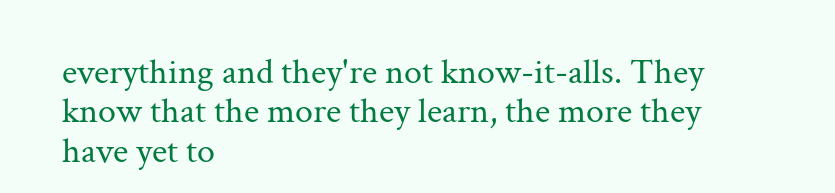everything and they're not know-it-alls. They know that the more they learn, the more they have yet to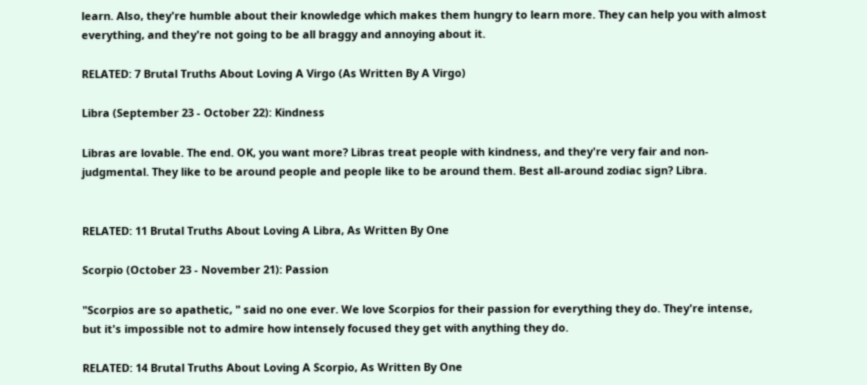learn. Also, they're humble about their knowledge which makes them hungry to learn more. They can help you with almost everything, and they're not going to be all braggy and annoying about it.

RELATED: 7 Brutal Truths About Loving A Virgo (As Written By A Virgo)

Libra (September 23 - October 22): Kindness

Libras are lovable. The end. OK, you want more? Libras treat people with kindness, and they're very fair and non-judgmental. They like to be around people and people like to be around them. Best all-around zodiac sign? Libra.


RELATED: 11 Brutal Truths About Loving A Libra, As Written By One

Scorpio (October 23 - November 21): Passion

"Scorpios are so apathetic, " said no one ever. We love Scorpios for their passion for everything they do. They're intense, but it's impossible not to admire how intensely focused they get with anything they do.

RELATED: 14 Brutal Truths About Loving A Scorpio, As Written By One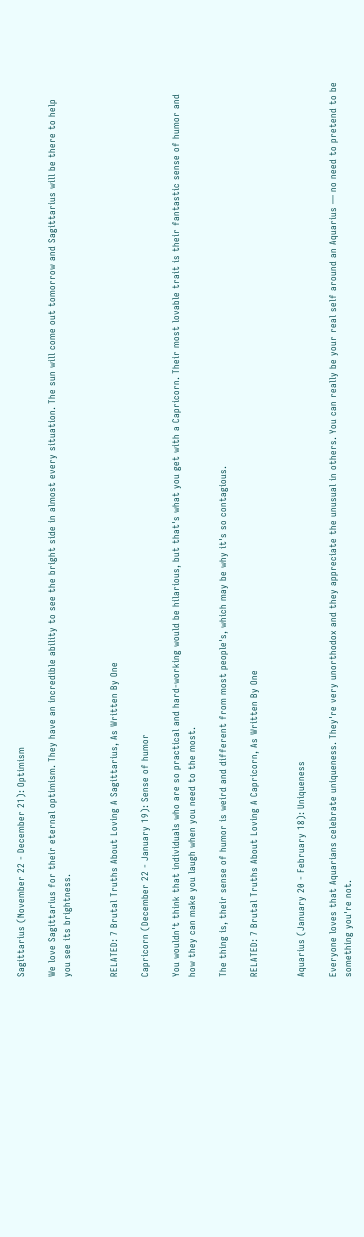Sagittarius (November 22 - December 21): Optimism

We love Sagittarius for their eternal optimism. They have an incredible ability to see the bright side in almost every situation. The sun will come out tomorrow and Sagittarius will be there to help you see its brightness.


RELATED: 7 Brutal Truths About Loving A Sagittarius, As Written By One

Capricorn (December 22 - January 19): Sense of humor

You wouldn't think that individuals who are so practical and hard-working would be hilarious, but that's what you get with a Capricorn. Their most lovable trait is their fantastic sense of humor and how they can make you laugh when you need to the most.

The thing is, their sense of humor is weird and different from most people's, which may be why it's so contagious.

RELATED: 7 Brutal Truths About Loving A Capricorn, As Written By One


Aquarius (January 20 - February 18): Uniqueness

Everyone loves that Aquarians celebrate uniqueness. They're very unorthodox and they appreciate the unusual in others. You can really be your real self around an Aquarius — no need to pretend to be something you're not.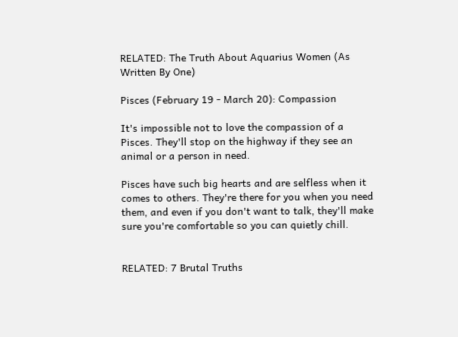RELATED: The Truth About Aquarius Women (As Written By One)

Pisces (February 19 - March 20): Compassion

It's impossible not to love the compassion of a Pisces. They'll stop on the highway if they see an animal or a person in need.

Pisces have such big hearts and are selfless when it comes to others. They're there for you when you need them, and even if you don't want to talk, they'll make sure you're comfortable so you can quietly chill.


RELATED: 7 Brutal Truths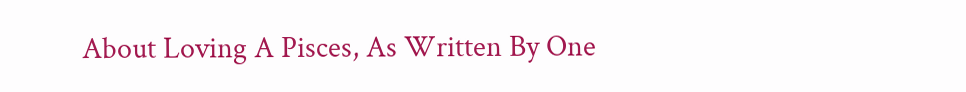About Loving A Pisces, As Written By One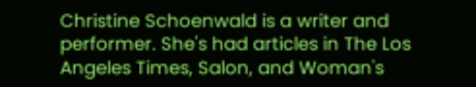Christine Schoenwald is a writer and performer. She's had articles in The Los Angeles Times, Salon, and Woman's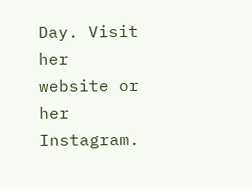Day. Visit her website or her Instagram.